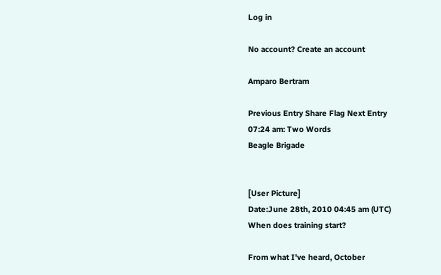Log in

No account? Create an account

Amparo Bertram

Previous Entry Share Flag Next Entry
07:24 am: Two Words
Beagle Brigade


[User Picture]
Date:June 28th, 2010 04:45 am (UTC)
When does training start?

From what I've heard, October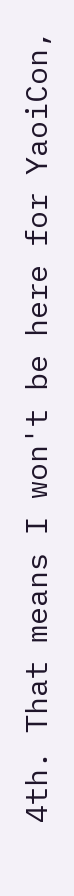4th. That means I won't be here for YaoiCon,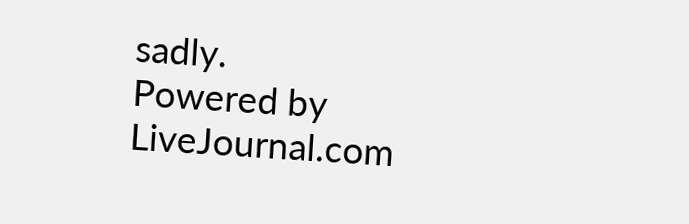sadly.
Powered by LiveJournal.com